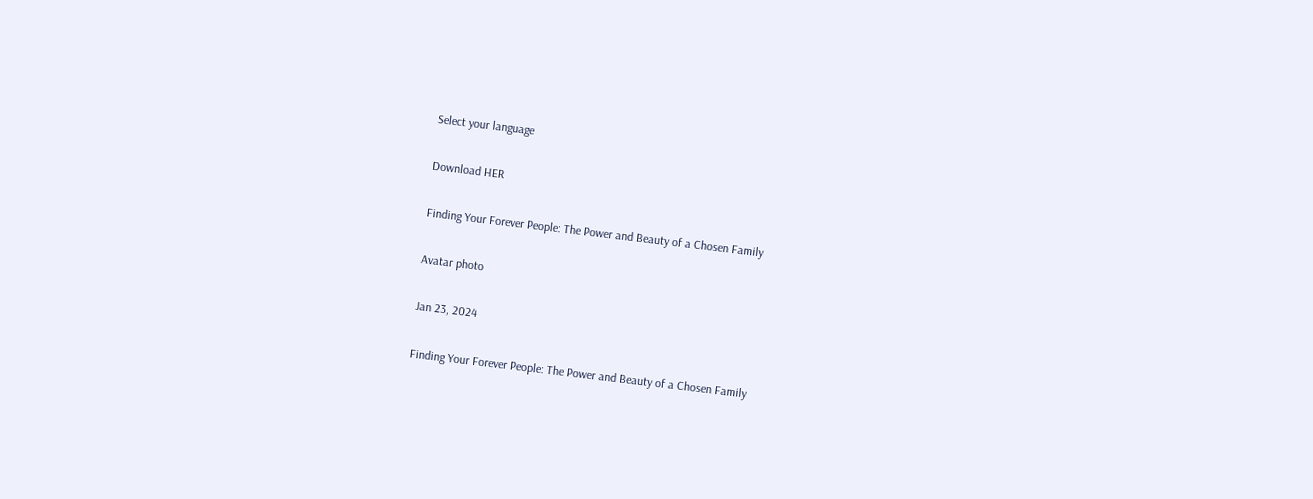Select your language

Download HER

Finding Your Forever People: The Power and Beauty of a Chosen Family

Avatar photo

Jan 23, 2024

Finding Your Forever People: The Power and Beauty of a Chosen Family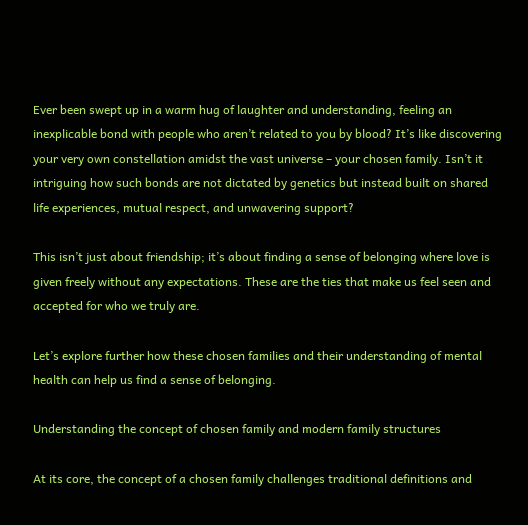Ever been swept up in a warm hug of laughter and understanding, feeling an inexplicable bond with people who aren’t related to you by blood? It’s like discovering your very own constellation amidst the vast universe – your chosen family. Isn’t it intriguing how such bonds are not dictated by genetics but instead built on shared life experiences, mutual respect, and unwavering support?

This isn’t just about friendship; it’s about finding a sense of belonging where love is given freely without any expectations. These are the ties that make us feel seen and accepted for who we truly are.

Let’s explore further how these chosen families and their understanding of mental health can help us find a sense of belonging.

Understanding the concept of chosen family and modern family structures

At its core, the concept of a chosen family challenges traditional definitions and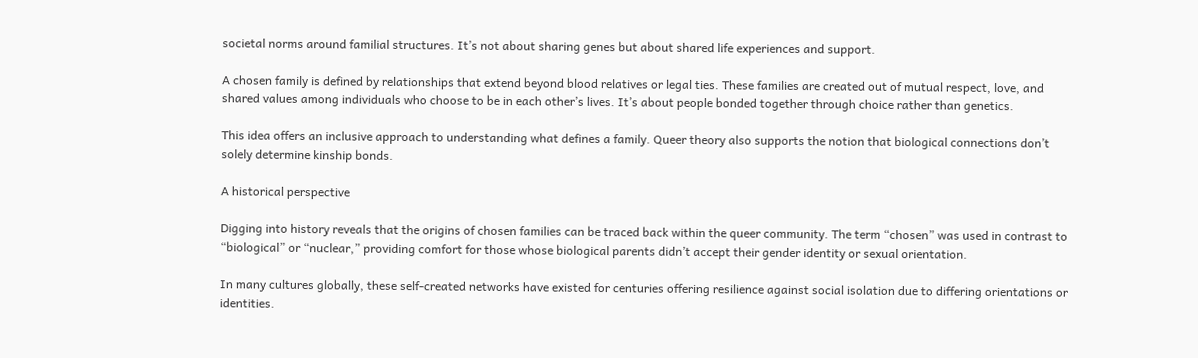societal norms around familial structures. It’s not about sharing genes but about shared life experiences and support.

A chosen family is defined by relationships that extend beyond blood relatives or legal ties. These families are created out of mutual respect, love, and shared values among individuals who choose to be in each other’s lives. It’s about people bonded together through choice rather than genetics.

This idea offers an inclusive approach to understanding what defines a family. Queer theory also supports the notion that biological connections don’t solely determine kinship bonds.

A historical perspective

Digging into history reveals that the origins of chosen families can be traced back within the queer community. The term “chosen” was used in contrast to “biological” or “nuclear,” providing comfort for those whose biological parents didn’t accept their gender identity or sexual orientation.

In many cultures globally, these self-created networks have existed for centuries offering resilience against social isolation due to differing orientations or identities.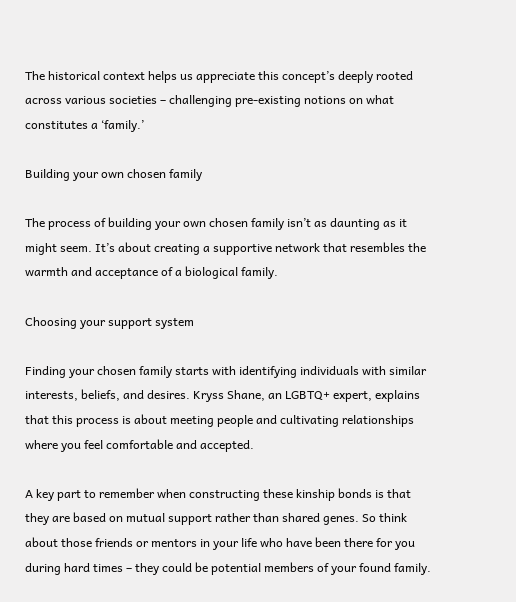The historical context helps us appreciate this concept’s deeply rooted across various societies – challenging pre-existing notions on what constitutes a ‘family.’

Building your own chosen family

The process of building your own chosen family isn’t as daunting as it might seem. It’s about creating a supportive network that resembles the warmth and acceptance of a biological family.

Choosing your support system

Finding your chosen family starts with identifying individuals with similar interests, beliefs, and desires. Kryss Shane, an LGBTQ+ expert, explains that this process is about meeting people and cultivating relationships where you feel comfortable and accepted.

A key part to remember when constructing these kinship bonds is that they are based on mutual support rather than shared genes. So think about those friends or mentors in your life who have been there for you during hard times – they could be potential members of your found family.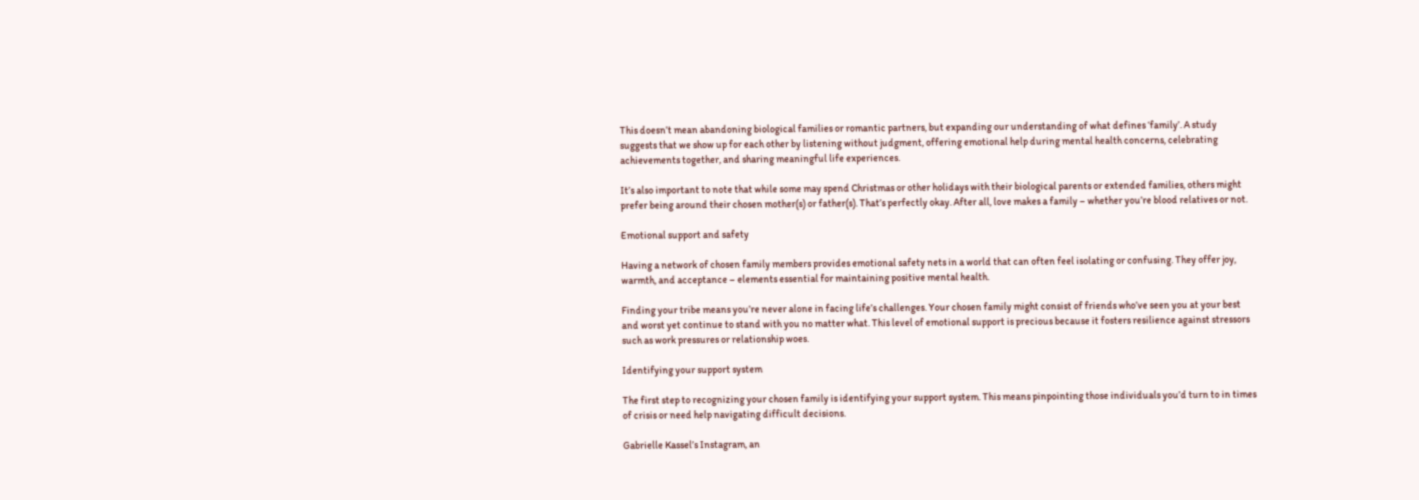This doesn’t mean abandoning biological families or romantic partners, but expanding our understanding of what defines ‘family’. A study suggests that we show up for each other by listening without judgment, offering emotional help during mental health concerns, celebrating achievements together, and sharing meaningful life experiences.

It’s also important to note that while some may spend Christmas or other holidays with their biological parents or extended families, others might prefer being around their chosen mother(s) or father(s). That’s perfectly okay. After all, love makes a family – whether you’re blood relatives or not.

Emotional support and safety

Having a network of chosen family members provides emotional safety nets in a world that can often feel isolating or confusing. They offer joy, warmth, and acceptance – elements essential for maintaining positive mental health.

Finding your tribe means you’re never alone in facing life’s challenges. Your chosen family might consist of friends who’ve seen you at your best and worst yet continue to stand with you no matter what. This level of emotional support is precious because it fosters resilience against stressors such as work pressures or relationship woes.

Identifying your support system

The first step to recognizing your chosen family is identifying your support system. This means pinpointing those individuals you’d turn to in times of crisis or need help navigating difficult decisions.

Gabrielle Kassel’s Instagram, an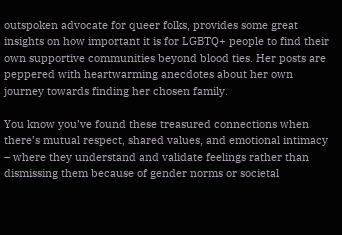outspoken advocate for queer folks, provides some great insights on how important it is for LGBTQ+ people to find their own supportive communities beyond blood ties. Her posts are peppered with heartwarming anecdotes about her own journey towards finding her chosen family.

You know you’ve found these treasured connections when there’s mutual respect, shared values, and emotional intimacy – where they understand and validate feelings rather than dismissing them because of gender norms or societal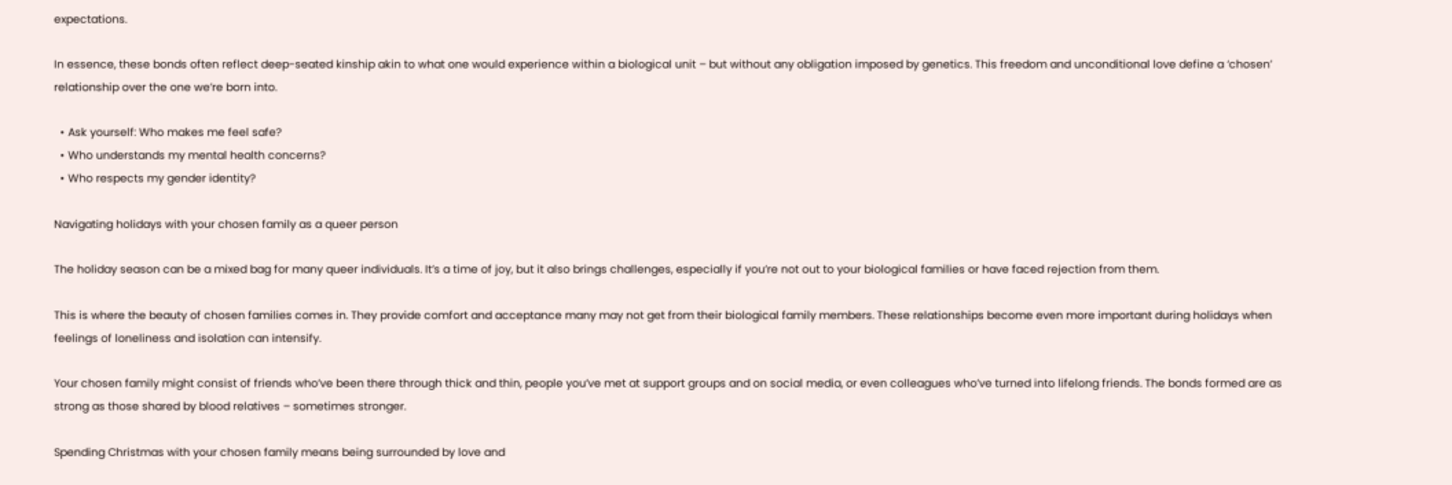expectations.

In essence, these bonds often reflect deep-seated kinship akin to what one would experience within a biological unit – but without any obligation imposed by genetics. This freedom and unconditional love define a ‘chosen’ relationship over the one we’re born into.

  • Ask yourself: Who makes me feel safe?
  • Who understands my mental health concerns?
  • Who respects my gender identity?

Navigating holidays with your chosen family as a queer person

The holiday season can be a mixed bag for many queer individuals. It’s a time of joy, but it also brings challenges, especially if you’re not out to your biological families or have faced rejection from them.

This is where the beauty of chosen families comes in. They provide comfort and acceptance many may not get from their biological family members. These relationships become even more important during holidays when feelings of loneliness and isolation can intensify.

Your chosen family might consist of friends who’ve been there through thick and thin, people you’ve met at support groups and on social media, or even colleagues who’ve turned into lifelong friends. The bonds formed are as strong as those shared by blood relatives – sometimes stronger.

Spending Christmas with your chosen family means being surrounded by love and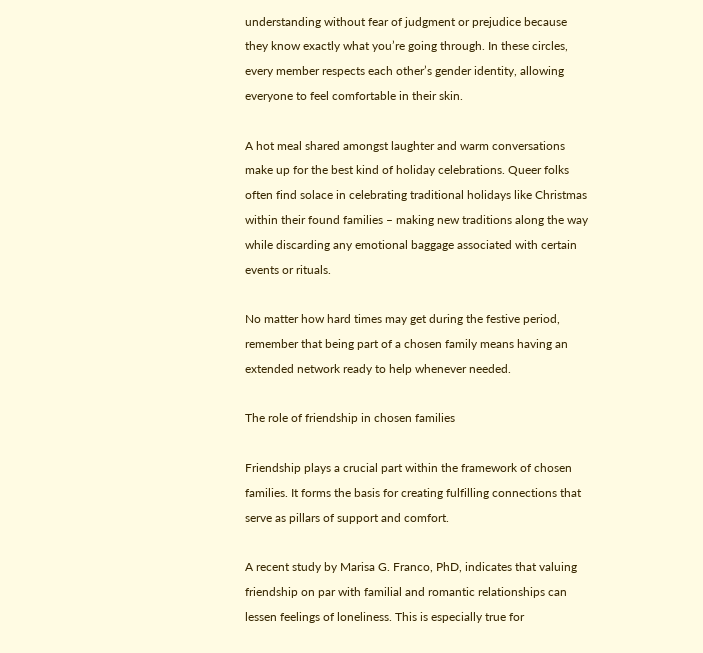understanding without fear of judgment or prejudice because they know exactly what you’re going through. In these circles, every member respects each other’s gender identity, allowing everyone to feel comfortable in their skin.

A hot meal shared amongst laughter and warm conversations make up for the best kind of holiday celebrations. Queer folks often find solace in celebrating traditional holidays like Christmas within their found families – making new traditions along the way while discarding any emotional baggage associated with certain events or rituals.

No matter how hard times may get during the festive period, remember that being part of a chosen family means having an extended network ready to help whenever needed.

The role of friendship in chosen families

Friendship plays a crucial part within the framework of chosen families. It forms the basis for creating fulfilling connections that serve as pillars of support and comfort.

A recent study by Marisa G. Franco, PhD, indicates that valuing friendship on par with familial and romantic relationships can lessen feelings of loneliness. This is especially true for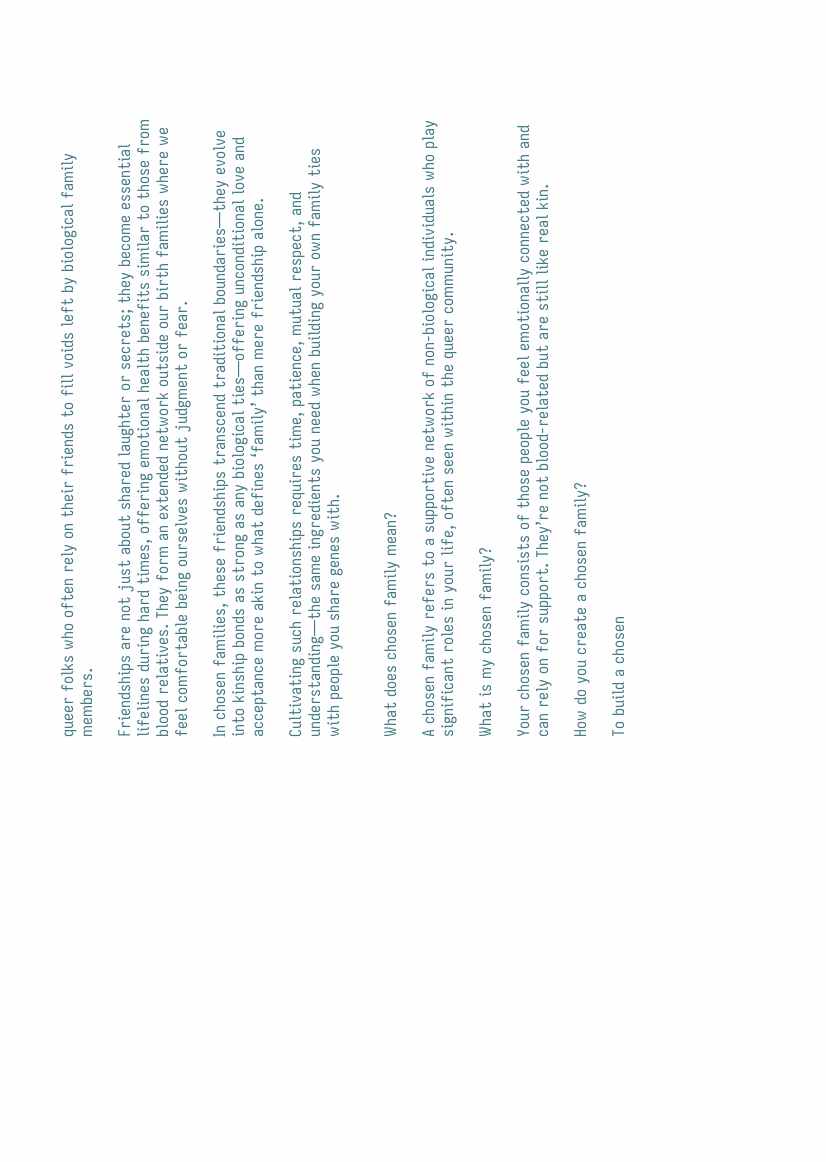queer folks who often rely on their friends to fill voids left by biological family members.

Friendships are not just about shared laughter or secrets; they become essential lifelines during hard times, offering emotional health benefits similar to those from blood relatives. They form an extended network outside our birth families where we feel comfortable being ourselves without judgment or fear.

In chosen families, these friendships transcend traditional boundaries—they evolve into kinship bonds as strong as any biological ties—offering unconditional love and acceptance more akin to what defines ‘family’ than mere friendship alone.

Cultivating such relationships requires time, patience, mutual respect, and understanding—the same ingredients you need when building your own family ties with people you share genes with.


What does chosen family mean?

A chosen family refers to a supportive network of non-biological individuals who play significant roles in your life, often seen within the queer community.

What is my chosen family?

Your chosen family consists of those people you feel emotionally connected with and can rely on for support. They’re not blood-related but are still like real kin.

How do you create a chosen family?

To build a chosen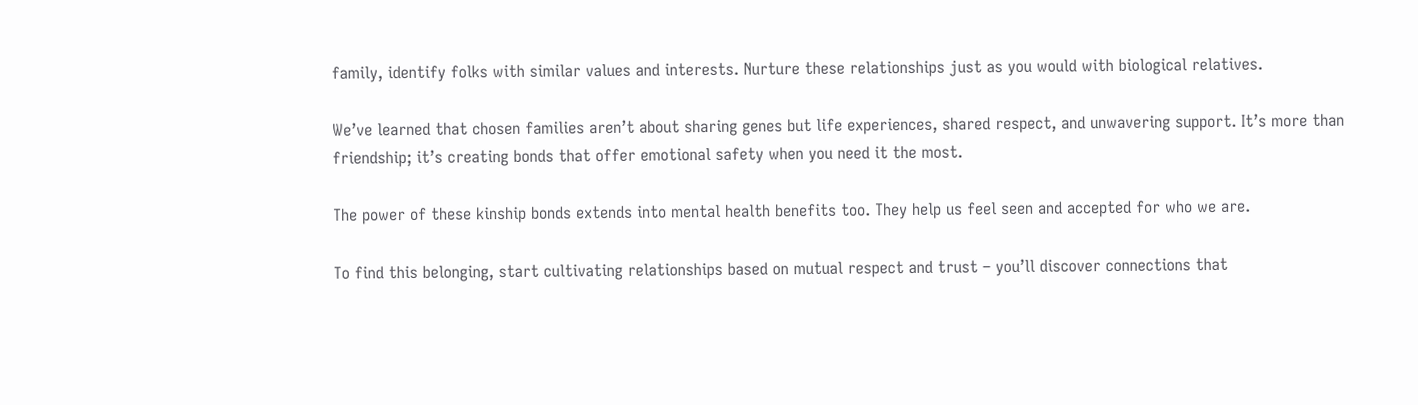family, identify folks with similar values and interests. Nurture these relationships just as you would with biological relatives.

We’ve learned that chosen families aren’t about sharing genes but life experiences, shared respect, and unwavering support. It’s more than friendship; it’s creating bonds that offer emotional safety when you need it the most.

The power of these kinship bonds extends into mental health benefits too. They help us feel seen and accepted for who we are.

To find this belonging, start cultivating relationships based on mutual respect and trust – you’ll discover connections that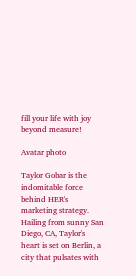fill your life with joy beyond measure!

Avatar photo

Taylor Gobar is the indomitable force behind HER's marketing strategy. Hailing from sunny San Diego, CA, Taylor's heart is set on Berlin, a city that pulsates with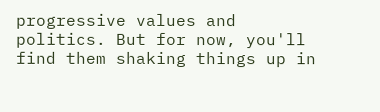progressive values and politics. But for now, you'll find them shaking things up in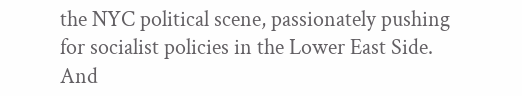the NYC political scene, passionately pushing for socialist policies in the Lower East Side. And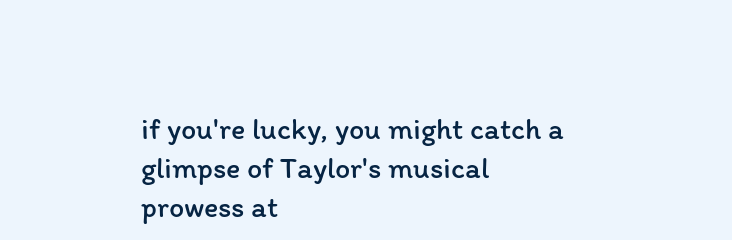if you're lucky, you might catch a glimpse of Taylor's musical prowess at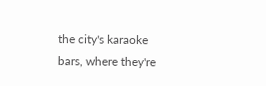the city's karaoke bars, where they're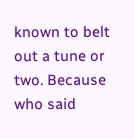known to belt out a tune or two. Because who said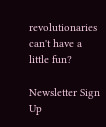revolutionaries can't have a little fun?

Newsletter Sign Up